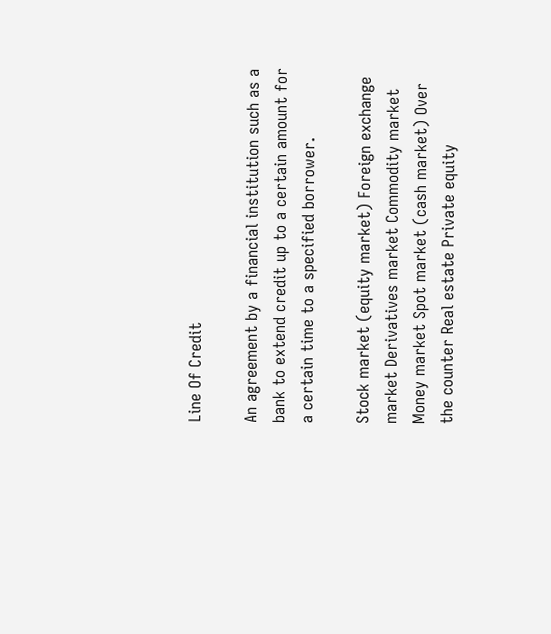Line Of Credit

An agreement by a financial institution such as a bank to extend credit up to a certain amount for a certain time to a specified borrower.

Stock market (equity market) Foreign exchange market Derivatives market Commodity market Money market Spot market (cash market) Over the counter Real estate Private equity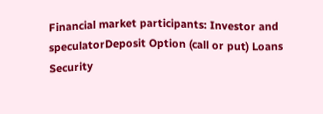Financial market participants: Investor and speculatorDeposit Option (call or put) Loans Security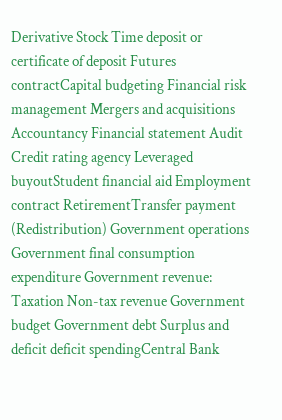Derivative Stock Time deposit or certificate of deposit Futures contractCapital budgeting Financial risk management Mergers and acquisitions Accountancy Financial statement Audit Credit rating agency Leveraged buyoutStudent financial aid Employment contract RetirementTransfer payment (Redistribution) Government operations Government final consumption expenditure Government revenue: Taxation Non-tax revenue Government budget Government debt Surplus and deficit deficit spendingCentral Bank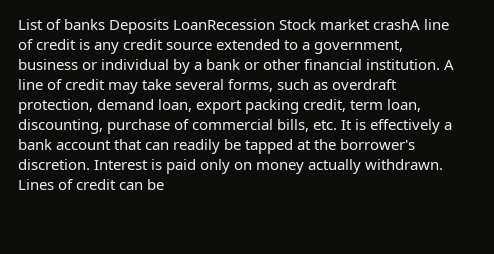List of banks Deposits LoanRecession Stock market crashA line of credit is any credit source extended to a government, business or individual by a bank or other financial institution. A line of credit may take several forms, such as overdraft protection, demand loan, export packing credit, term loan, discounting, purchase of commercial bills, etc. It is effectively a bank account that can readily be tapped at the borrower's discretion. Interest is paid only on money actually withdrawn. Lines of credit can be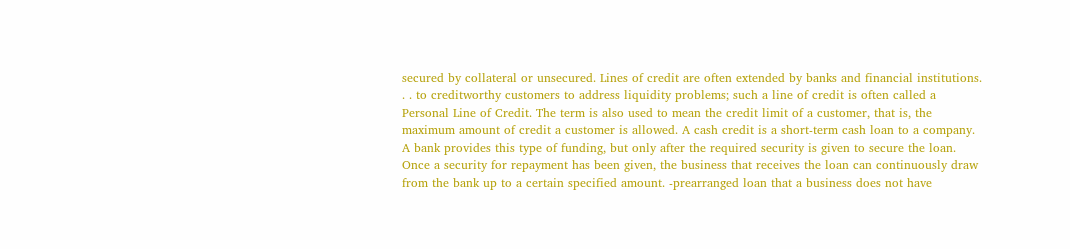secured by collateral or unsecured. Lines of credit are often extended by banks and financial institutions. . . to creditworthy customers to address liquidity problems; such a line of credit is often called a Personal Line of Credit. The term is also used to mean the credit limit of a customer, that is, the maximum amount of credit a customer is allowed. A cash credit is a short-term cash loan to a company. A bank provides this type of funding, but only after the required security is given to secure the loan. Once a security for repayment has been given, the business that receives the loan can continuously draw from the bank up to a certain specified amount. -prearranged loan that a business does not have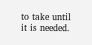to take until it is needed.